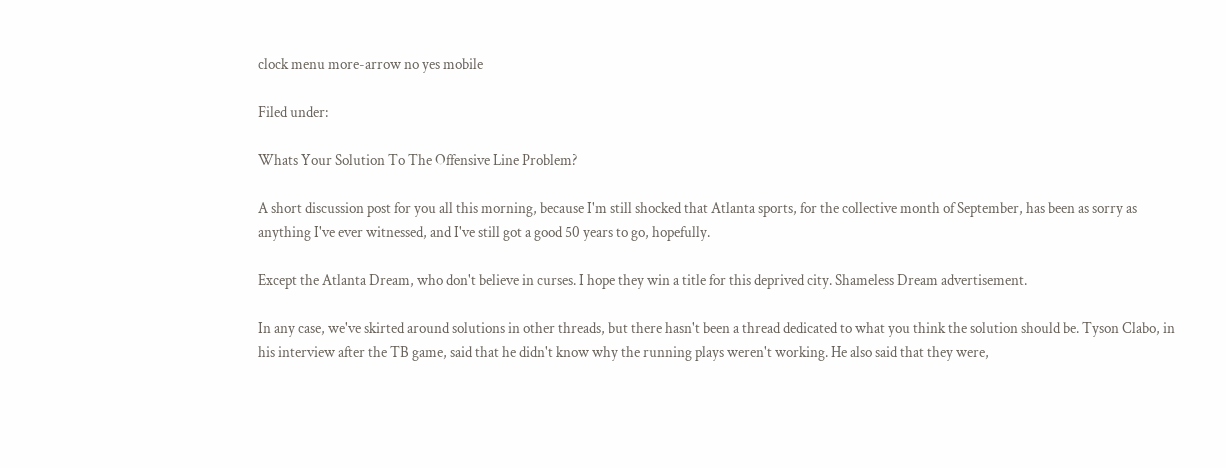clock menu more-arrow no yes mobile

Filed under:

Whats Your Solution To The Offensive Line Problem?

A short discussion post for you all this morning, because I'm still shocked that Atlanta sports, for the collective month of September, has been as sorry as anything I've ever witnessed, and I've still got a good 50 years to go, hopefully.

Except the Atlanta Dream, who don't believe in curses. I hope they win a title for this deprived city. Shameless Dream advertisement.

In any case, we've skirted around solutions in other threads, but there hasn't been a thread dedicated to what you think the solution should be. Tyson Clabo, in his interview after the TB game, said that he didn't know why the running plays weren't working. He also said that they were,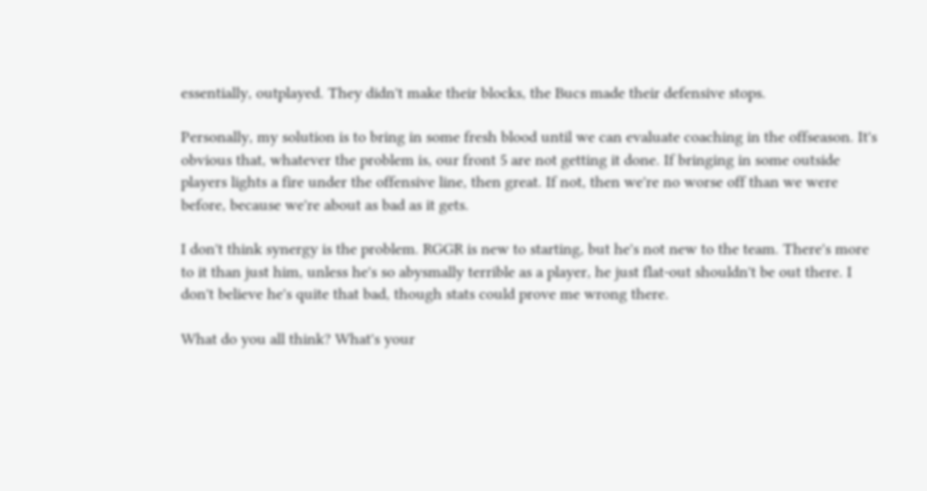essentially, outplayed. They didn't make their blocks, the Bucs made their defensive stops.

Personally, my solution is to bring in some fresh blood until we can evaluate coaching in the offseason. It's obvious that, whatever the problem is, our front 5 are not getting it done. If bringing in some outside players lights a fire under the offensive line, then great. If not, then we're no worse off than we were before, because we're about as bad as it gets.

I don't think synergy is the problem. RGGR is new to starting, but he's not new to the team. There's more to it than just him, unless he's so abysmally terrible as a player, he just flat-out shouldn't be out there. I don't believe he's quite that bad, though stats could prove me wrong there.

What do you all think? What's your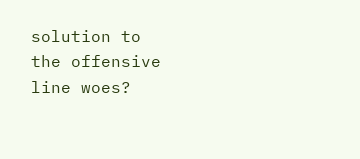solution to the offensive line woes?